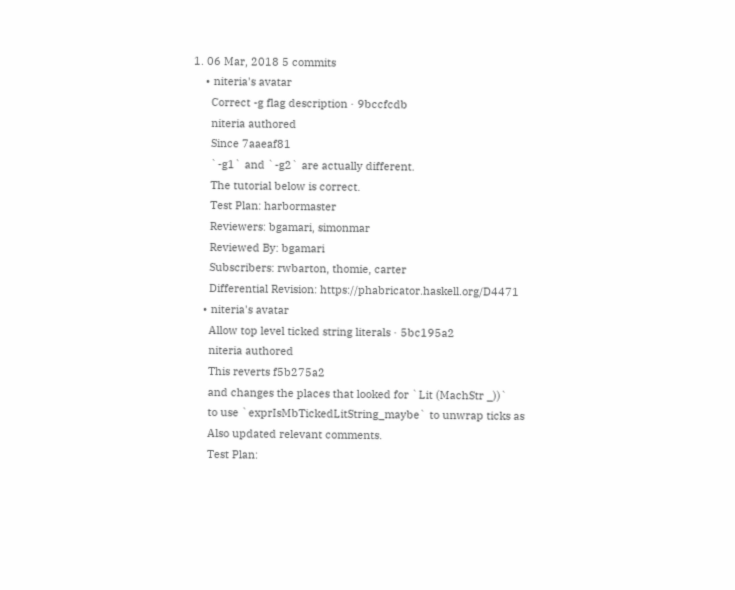1. 06 Mar, 2018 5 commits
    • niteria's avatar
      Correct -g flag description · 9bccfcdb
      niteria authored
      Since 7aaeaf81
      `-g1` and `-g2` are actually different.
      The tutorial below is correct.
      Test Plan: harbormaster
      Reviewers: bgamari, simonmar
      Reviewed By: bgamari
      Subscribers: rwbarton, thomie, carter
      Differential Revision: https://phabricator.haskell.org/D4471
    • niteria's avatar
      Allow top level ticked string literals · 5bc195a2
      niteria authored
      This reverts f5b275a2
      and changes the places that looked for `Lit (MachStr _))`
      to use `exprIsMbTickedLitString_maybe` to unwrap ticks as
      Also updated relevant comments.
      Test Plan: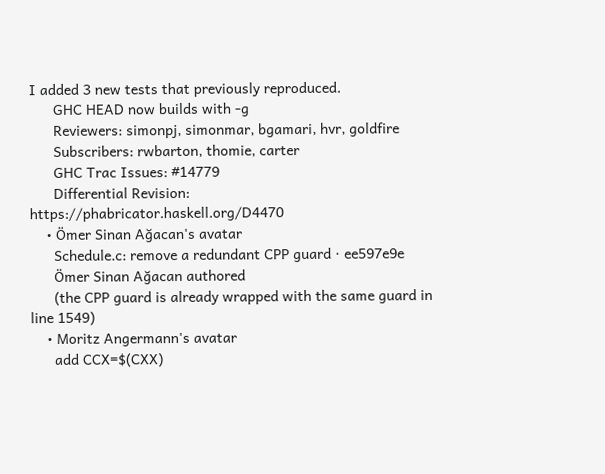I added 3 new tests that previously reproduced.
      GHC HEAD now builds with -g
      Reviewers: simonpj, simonmar, bgamari, hvr, goldfire
      Subscribers: rwbarton, thomie, carter
      GHC Trac Issues: #14779
      Differential Revision: https://phabricator.haskell.org/D4470
    • Ömer Sinan Ağacan's avatar
      Schedule.c: remove a redundant CPP guard · ee597e9e
      Ömer Sinan Ağacan authored
      (the CPP guard is already wrapped with the same guard in line 1549)
    • Moritz Angermann's avatar
      add CCX=$(CXX)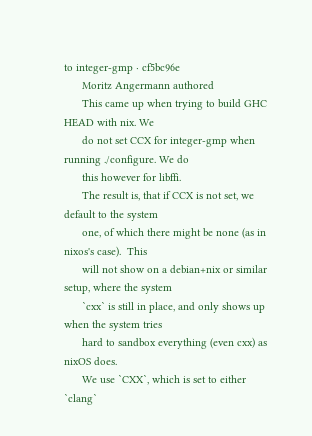to integer-gmp · cf5bc96e
      Moritz Angermann authored
      This came up when trying to build GHC HEAD with nix. We
      do not set CCX for integer-gmp when running ./configure. We do
      this however for libffi.
      The result is, that if CCX is not set, we default to the system
      one, of which there might be none (as in nixos's case).  This
      will not show on a debian+nix or similar setup, where the system
      `cxx` is still in place, and only shows up when the system tries
      hard to sandbox everything (even cxx) as nixOS does.
      We use `CXX`, which is set to either `clang`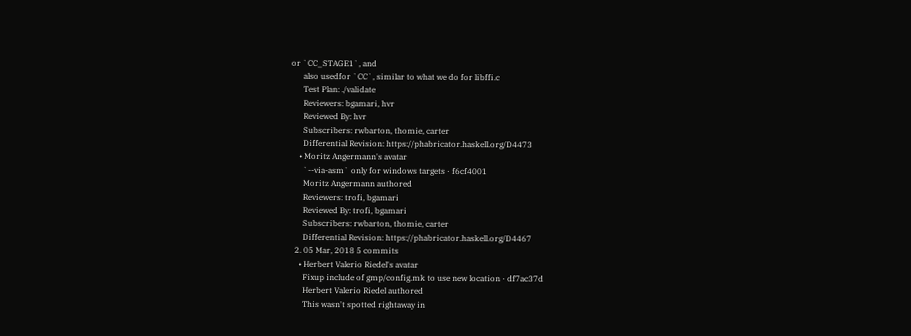or `CC_STAGE1`, and
      also usedfor `CC`, similar to what we do for libffi.c
      Test Plan: ./validate
      Reviewers: bgamari, hvr
      Reviewed By: hvr
      Subscribers: rwbarton, thomie, carter
      Differential Revision: https://phabricator.haskell.org/D4473
    • Moritz Angermann's avatar
      `--via-asm` only for windows targets · f6cf4001
      Moritz Angermann authored
      Reviewers: trofi, bgamari
      Reviewed By: trofi, bgamari
      Subscribers: rwbarton, thomie, carter
      Differential Revision: https://phabricator.haskell.org/D4467
  2. 05 Mar, 2018 5 commits
    • Herbert Valerio Riedel's avatar
      Fixup include of gmp/config.mk to use new location · df7ac37d
      Herbert Valerio Riedel authored
      This wasn't spotted rightaway in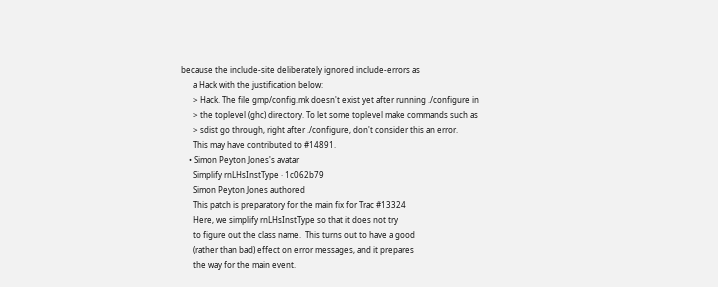because the include-site deliberately ignored include-errors as
      a Hack with the justification below:
      > Hack. The file gmp/config.mk doesn't exist yet after running ./configure in
      > the toplevel (ghc) directory. To let some toplevel make commands such as
      > sdist go through, right after ./configure, don't consider this an error.
      This may have contributed to #14891.
    • Simon Peyton Jones's avatar
      Simplify rnLHsInstType · 1c062b79
      Simon Peyton Jones authored
      This patch is preparatory for the main fix for Trac #13324
      Here, we simplify rnLHsInstType so that it does not try
      to figure out the class name.  This turns out to have a good
      (rather than bad) effect on error messages, and it prepares
      the way for the main event.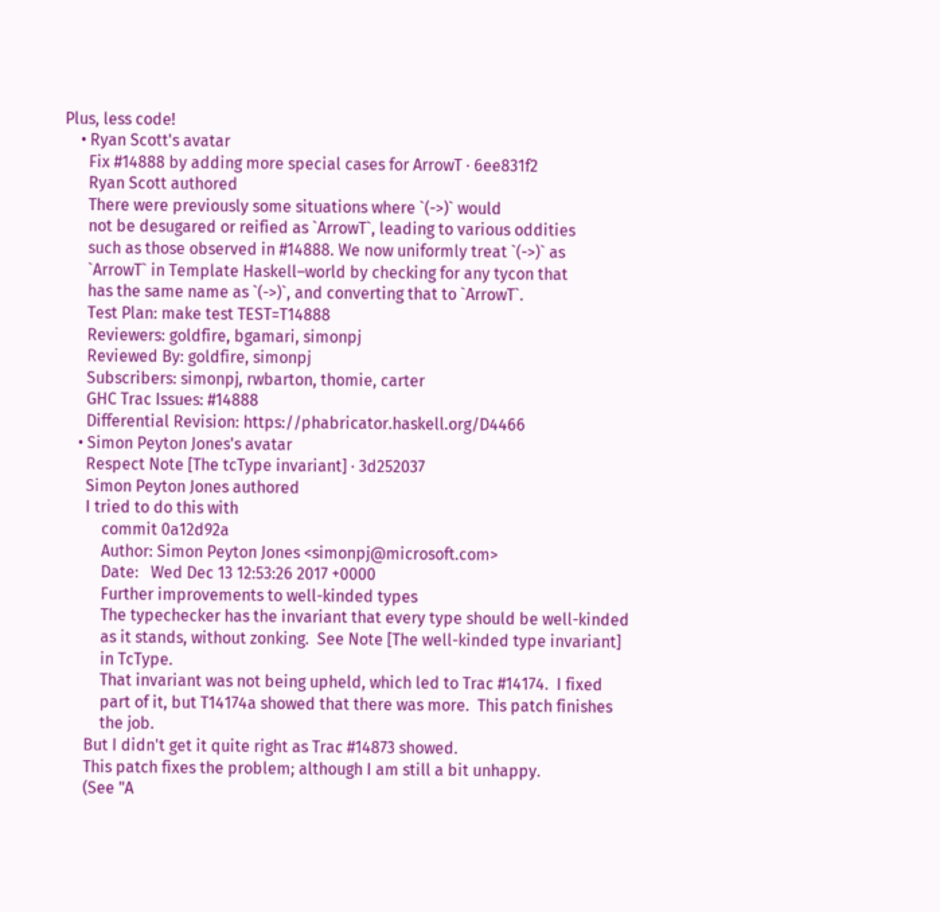Plus, less code!
    • Ryan Scott's avatar
      Fix #14888 by adding more special cases for ArrowT · 6ee831f2
      Ryan Scott authored
      There were previously some situations where `(->)` would
      not be desugared or reified as `ArrowT`, leading to various oddities
      such as those observed in #14888. We now uniformly treat `(->)` as
      `ArrowT` in Template Haskell–world by checking for any tycon that
      has the same name as `(->)`, and converting that to `ArrowT`.
      Test Plan: make test TEST=T14888
      Reviewers: goldfire, bgamari, simonpj
      Reviewed By: goldfire, simonpj
      Subscribers: simonpj, rwbarton, thomie, carter
      GHC Trac Issues: #14888
      Differential Revision: https://phabricator.haskell.org/D4466
    • Simon Peyton Jones's avatar
      Respect Note [The tcType invariant] · 3d252037
      Simon Peyton Jones authored
      I tried to do this with
          commit 0a12d92a
          Author: Simon Peyton Jones <simonpj@microsoft.com>
          Date:   Wed Dec 13 12:53:26 2017 +0000
          Further improvements to well-kinded types
          The typechecker has the invariant that every type should be well-kinded
          as it stands, without zonking.  See Note [The well-kinded type invariant]
          in TcType.
          That invariant was not being upheld, which led to Trac #14174.  I fixed
          part of it, but T14174a showed that there was more.  This patch finishes
          the job.
      But I didn't get it quite right as Trac #14873 showed.
      This patch fixes the problem; although I am still a bit unhappy.
      (See "A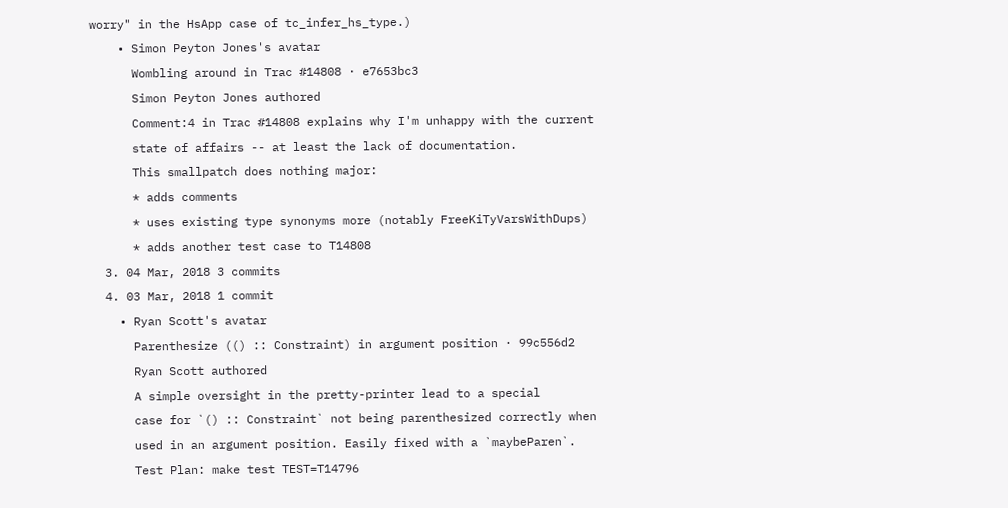worry" in the HsApp case of tc_infer_hs_type.)
    • Simon Peyton Jones's avatar
      Wombling around in Trac #14808 · e7653bc3
      Simon Peyton Jones authored
      Comment:4 in Trac #14808 explains why I'm unhappy with the current
      state of affairs -- at least the lack of documentation.
      This smallpatch does nothing major:
      * adds comments
      * uses existing type synonyms more (notably FreeKiTyVarsWithDups)
      * adds another test case to T14808
  3. 04 Mar, 2018 3 commits
  4. 03 Mar, 2018 1 commit
    • Ryan Scott's avatar
      Parenthesize (() :: Constraint) in argument position · 99c556d2
      Ryan Scott authored
      A simple oversight in the pretty-printer lead to a special
      case for `() :: Constraint` not being parenthesized correctly when
      used in an argument position. Easily fixed with a `maybeParen`.
      Test Plan: make test TEST=T14796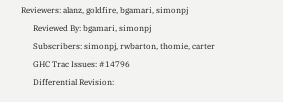Reviewers: alanz, goldfire, bgamari, simonpj
      Reviewed By: bgamari, simonpj
      Subscribers: simonpj, rwbarton, thomie, carter
      GHC Trac Issues: #14796
      Differential Revision: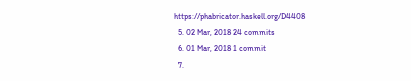https://phabricator.haskell.org/D4408
  5. 02 Mar, 2018 24 commits
  6. 01 Mar, 2018 1 commit
  7.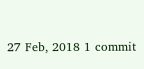27 Feb, 2018 1 commit